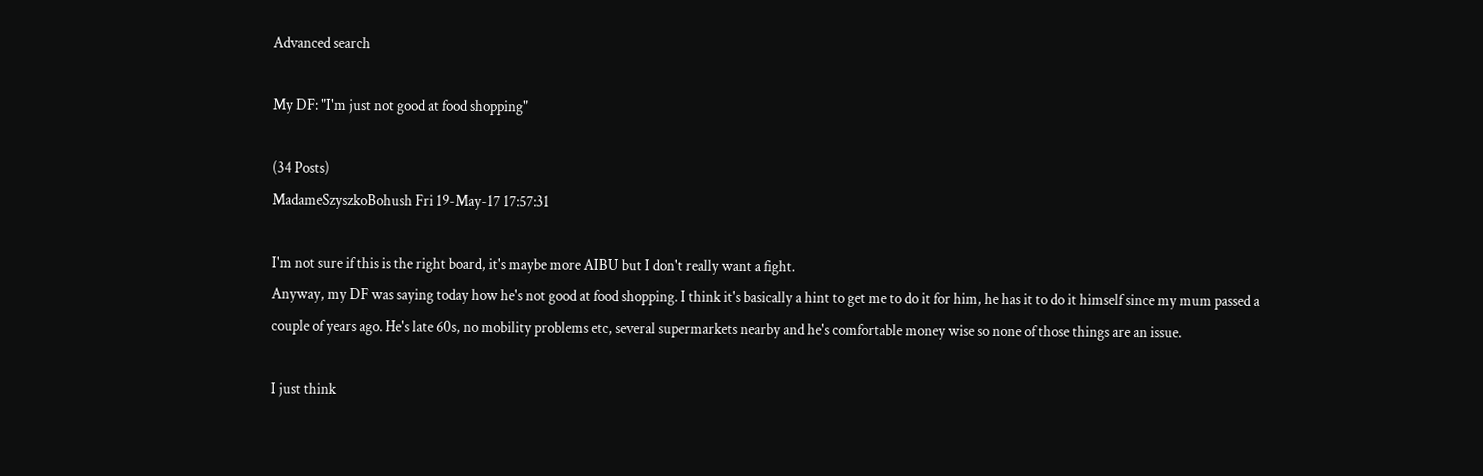Advanced search

My DF: "I'm just not good at food shopping"

(34 Posts)
MadameSzyszkoBohush Fri 19-May-17 17:57:31

I'm not sure if this is the right board, it's maybe more AIBU but I don't really want a fight.
Anyway, my DF was saying today how he's not good at food shopping. I think it's basically a hint to get me to do it for him, he has it to do it himself since my mum passed a couple of years ago. He's late 60s, no mobility problems etc, several supermarkets nearby and he's comfortable money wise so none of those things are an issue.

I just think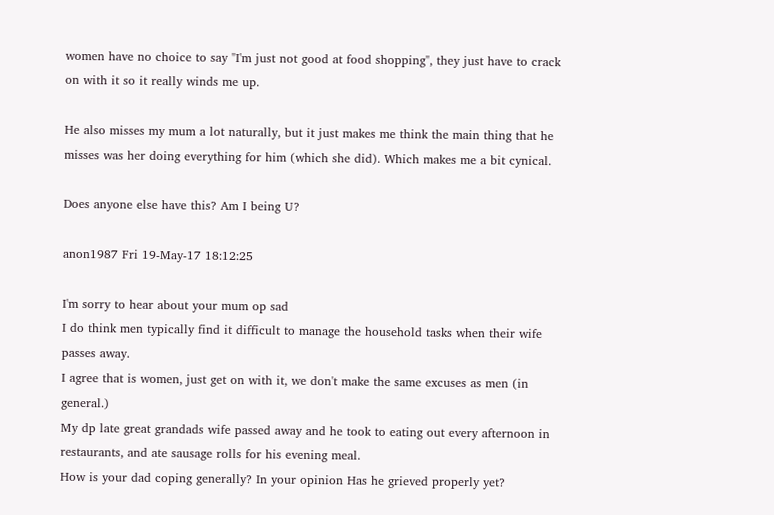women have no choice to say "I'm just not good at food shopping", they just have to crack on with it so it really winds me up.

He also misses my mum a lot naturally, but it just makes me think the main thing that he misses was her doing everything for him (which she did). Which makes me a bit cynical.

Does anyone else have this? Am I being U?

anon1987 Fri 19-May-17 18:12:25

I'm sorry to hear about your mum op sad
I do think men typically find it difficult to manage the household tasks when their wife passes away.
I agree that is women, just get on with it, we don't make the same excuses as men (in general.)
My dp late great grandads wife passed away and he took to eating out every afternoon in restaurants, and ate sausage rolls for his evening meal.
How is your dad coping generally? In your opinion Has he grieved properly yet?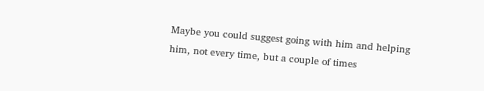Maybe you could suggest going with him and helping him, not every time, but a couple of times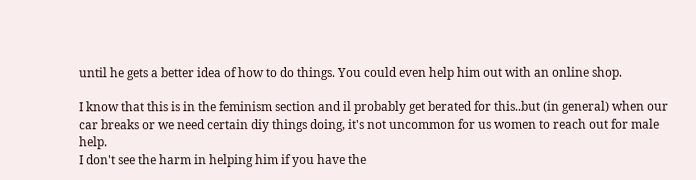until he gets a better idea of how to do things. You could even help him out with an online shop.

I know that this is in the feminism section and il probably get berated for this..but (in general) when our car breaks or we need certain diy things doing, it's not uncommon for us women to reach out for male help.
I don't see the harm in helping him if you have the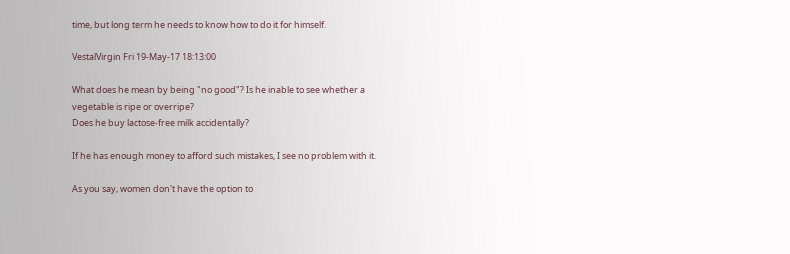time, but long term he needs to know how to do it for himself.

VestalVirgin Fri 19-May-17 18:13:00

What does he mean by being "no good"? Is he inable to see whether a vegetable is ripe or overripe?
Does he buy lactose-free milk accidentally?

If he has enough money to afford such mistakes, I see no problem with it.

As you say, women don't have the option to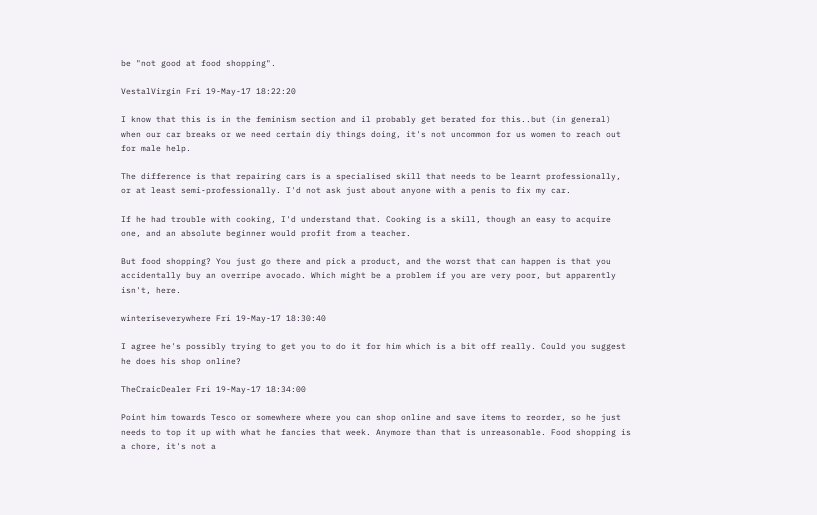be "not good at food shopping".

VestalVirgin Fri 19-May-17 18:22:20

I know that this is in the feminism section and il probably get berated for this..but (in general) when our car breaks or we need certain diy things doing, it's not uncommon for us women to reach out for male help.

The difference is that repairing cars is a specialised skill that needs to be learnt professionally, or at least semi-professionally. I'd not ask just about anyone with a penis to fix my car.

If he had trouble with cooking, I'd understand that. Cooking is a skill, though an easy to acquire one, and an absolute beginner would profit from a teacher.

But food shopping? You just go there and pick a product, and the worst that can happen is that you accidentally buy an overripe avocado. Which might be a problem if you are very poor, but apparently isn't, here.

winteriseverywhere Fri 19-May-17 18:30:40

I agree he's possibly trying to get you to do it for him which is a bit off really. Could you suggest he does his shop online?

TheCraicDealer Fri 19-May-17 18:34:00

Point him towards Tesco or somewhere where you can shop online and save items to reorder, so he just needs to top it up with what he fancies that week. Anymore than that is unreasonable. Food shopping is a chore, it's not a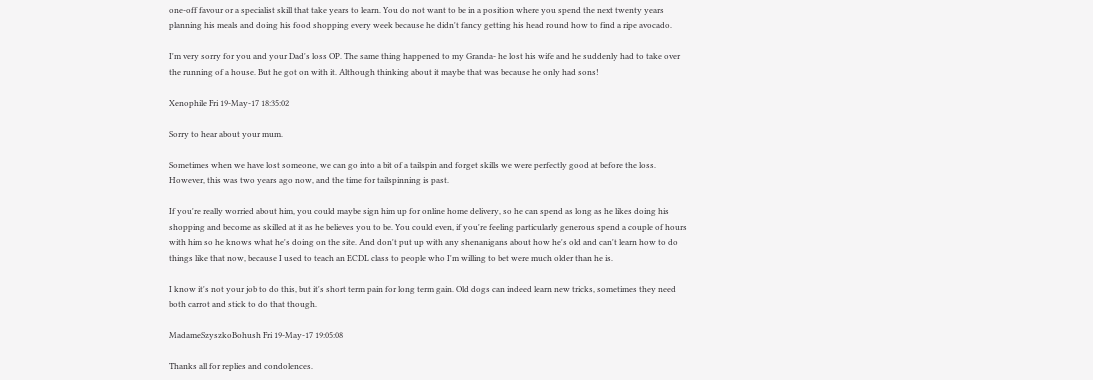one-off favour or a specialist skill that take years to learn. You do not want to be in a position where you spend the next twenty years planning his meals and doing his food shopping every week because he didn't fancy getting his head round how to find a ripe avocado.

I'm very sorry for you and your Dad's loss OP. The same thing happened to my Granda- he lost his wife and he suddenly had to take over the running of a house. But he got on with it. Although thinking about it maybe that was because he only had sons!

Xenophile Fri 19-May-17 18:35:02

Sorry to hear about your mum.

Sometimes when we have lost someone, we can go into a bit of a tailspin and forget skills we were perfectly good at before the loss. However, this was two years ago now, and the time for tailspinning is past.

If you're really worried about him, you could maybe sign him up for online home delivery, so he can spend as long as he likes doing his shopping and become as skilled at it as he believes you to be. You could even, if you're feeling particularly generous spend a couple of hours with him so he knows what he's doing on the site. And don't put up with any shenanigans about how he's old and can't learn how to do things like that now, because I used to teach an ECDL class to people who I'm willing to bet were much older than he is.

I know it's not your job to do this, but it's short term pain for long term gain. Old dogs can indeed learn new tricks, sometimes they need both carrot and stick to do that though.

MadameSzyszkoBohush Fri 19-May-17 19:05:08

Thanks all for replies and condolences.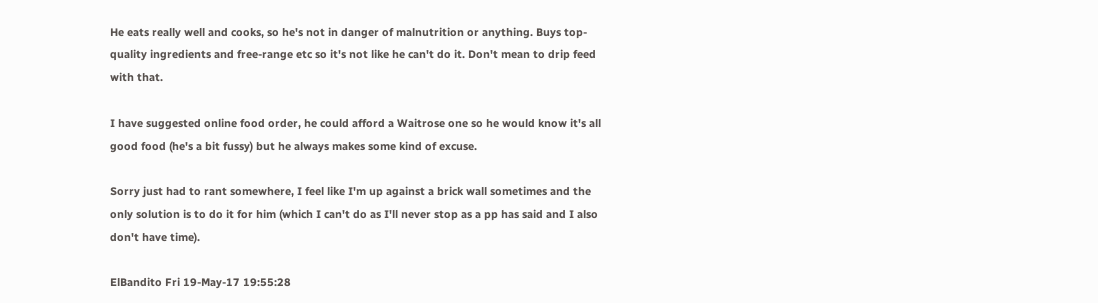He eats really well and cooks, so he's not in danger of malnutrition or anything. Buys top-quality ingredients and free-range etc so it's not like he can't do it. Don't mean to drip feed with that.

I have suggested online food order, he could afford a Waitrose one so he would know it's all good food (he's a bit fussy) but he always makes some kind of excuse.

Sorry just had to rant somewhere, I feel like I'm up against a brick wall sometimes and the only solution is to do it for him (which I can't do as I'll never stop as a pp has said and I also don't have time).

ElBandito Fri 19-May-17 19:55:28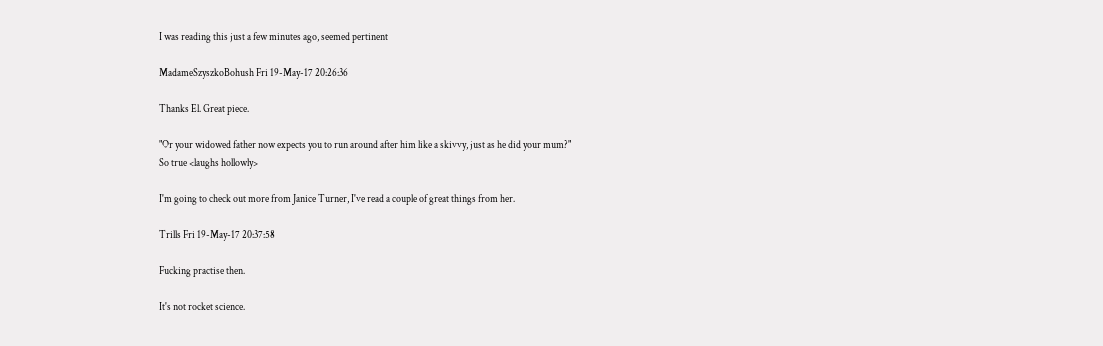I was reading this just a few minutes ago, seemed pertinent

MadameSzyszkoBohush Fri 19-May-17 20:26:36

Thanks El. Great piece.

"Or your widowed father now expects you to run around after him like a skivvy, just as he did your mum?"
So true <laughs hollowly>

I'm going to check out more from Janice Turner, I've read a couple of great things from her.

Trills Fri 19-May-17 20:37:58

Fucking practise then.

It's not rocket science.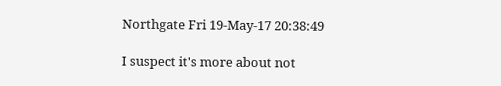Northgate Fri 19-May-17 20:38:49

I suspect it's more about not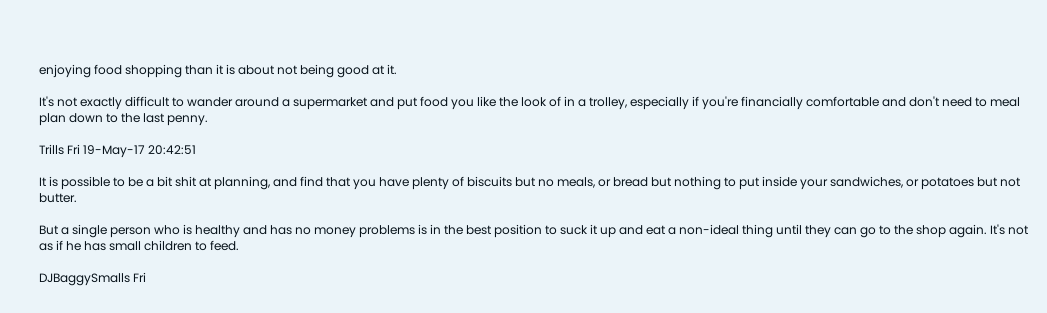enjoying food shopping than it is about not being good at it.

It's not exactly difficult to wander around a supermarket and put food you like the look of in a trolley, especially if you're financially comfortable and don't need to meal plan down to the last penny.

Trills Fri 19-May-17 20:42:51

It is possible to be a bit shit at planning, and find that you have plenty of biscuits but no meals, or bread but nothing to put inside your sandwiches, or potatoes but not butter.

But a single person who is healthy and has no money problems is in the best position to suck it up and eat a non-ideal thing until they can go to the shop again. It's not as if he has small children to feed.

DJBaggySmalls Fri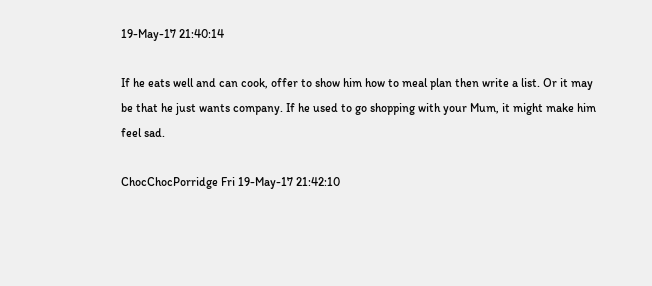19-May-17 21:40:14

If he eats well and can cook, offer to show him how to meal plan then write a list. Or it may be that he just wants company. If he used to go shopping with your Mum, it might make him feel sad.

ChocChocPorridge Fri 19-May-17 21:42:10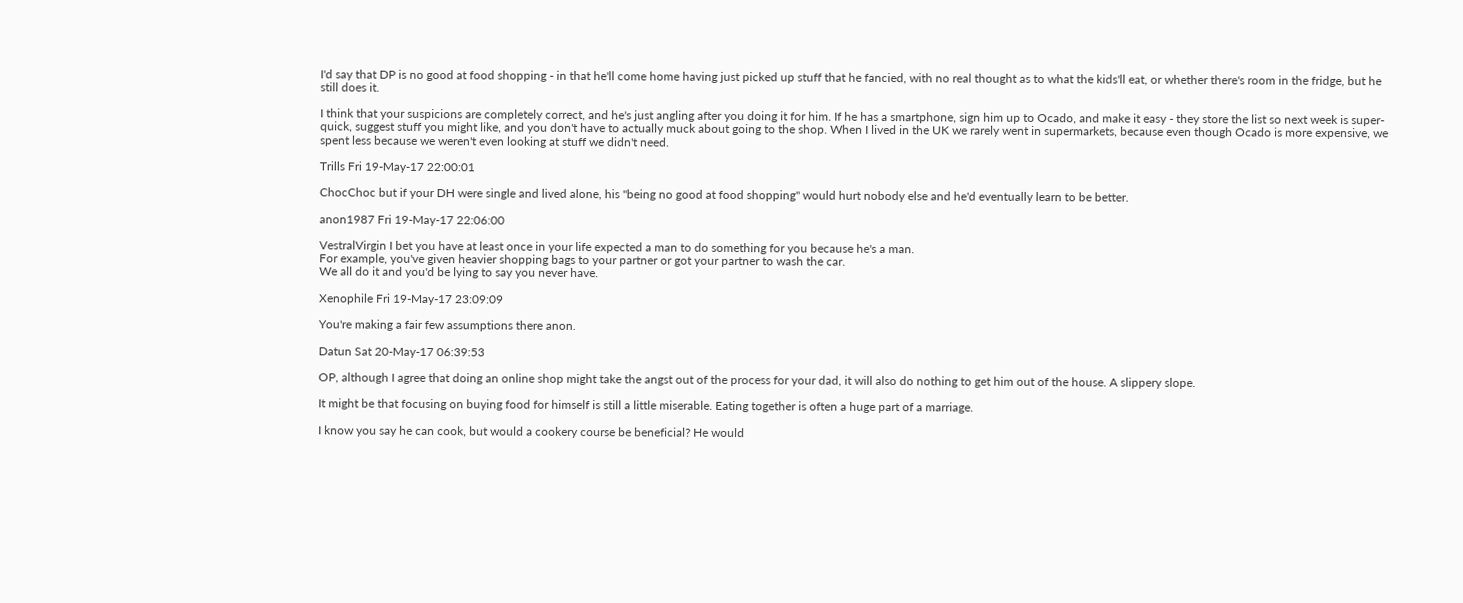I'd say that DP is no good at food shopping - in that he'll come home having just picked up stuff that he fancied, with no real thought as to what the kids'll eat, or whether there's room in the fridge, but he still does it.

I think that your suspicions are completely correct, and he's just angling after you doing it for him. If he has a smartphone, sign him up to Ocado, and make it easy - they store the list so next week is super-quick, suggest stuff you might like, and you don't have to actually muck about going to the shop. When I lived in the UK we rarely went in supermarkets, because even though Ocado is more expensive, we spent less because we weren't even looking at stuff we didn't need.

Trills Fri 19-May-17 22:00:01

ChocChoc but if your DH were single and lived alone, his "being no good at food shopping" would hurt nobody else and he'd eventually learn to be better.

anon1987 Fri 19-May-17 22:06:00

VestralVirgin I bet you have at least once in your life expected a man to do something for you because he's a man.
For example, you've given heavier shopping bags to your partner or got your partner to wash the car.
We all do it and you'd be lying to say you never have.

Xenophile Fri 19-May-17 23:09:09

You're making a fair few assumptions there anon.

Datun Sat 20-May-17 06:39:53

OP, although I agree that doing an online shop might take the angst out of the process for your dad, it will also do nothing to get him out of the house. A slippery slope.

It might be that focusing on buying food for himself is still a little miserable. Eating together is often a huge part of a marriage.

I know you say he can cook, but would a cookery course be beneficial? He would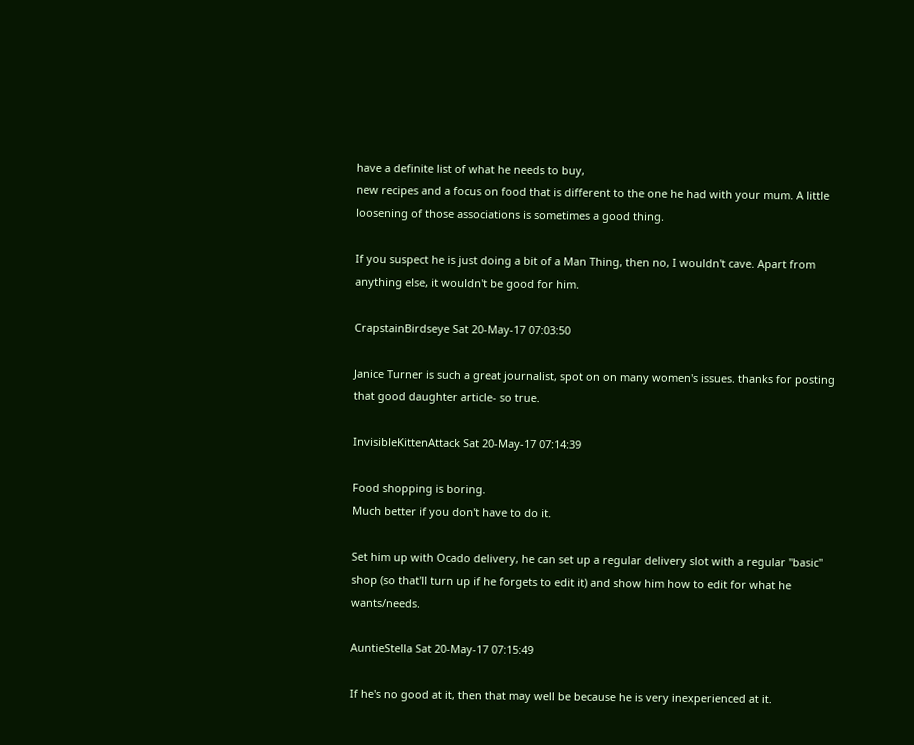have a definite list of what he needs to buy,
new recipes and a focus on food that is different to the one he had with your mum. A little loosening of those associations is sometimes a good thing.

If you suspect he is just doing a bit of a Man Thing, then no, I wouldn't cave. Apart from anything else, it wouldn't be good for him.

CrapstainBirdseye Sat 20-May-17 07:03:50

Janice Turner is such a great journalist, spot on on many women's issues. thanks for posting that good daughter article- so true.

InvisibleKittenAttack Sat 20-May-17 07:14:39

Food shopping is boring.
Much better if you don't have to do it.

Set him up with Ocado delivery, he can set up a regular delivery slot with a regular "basic" shop (so that'll turn up if he forgets to edit it) and show him how to edit for what he wants/needs.

AuntieStella Sat 20-May-17 07:15:49

If he's no good at it, then that may well be because he is very inexperienced at it.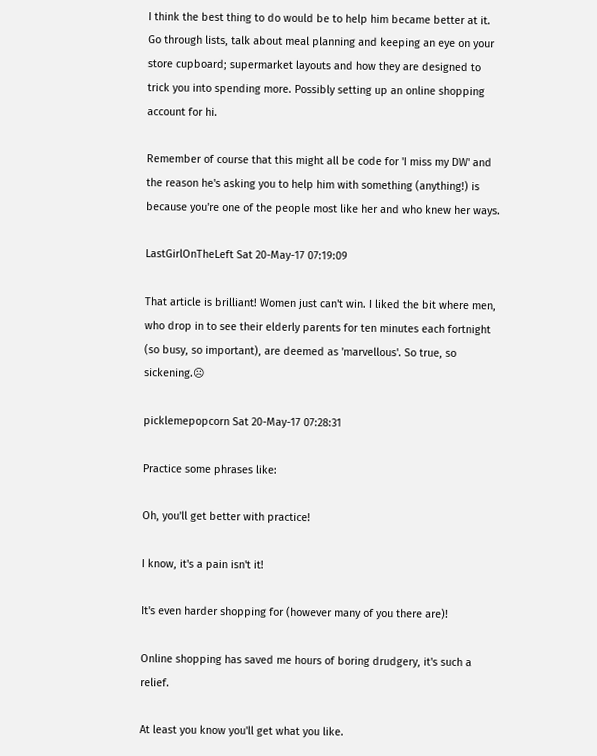I think the best thing to do would be to help him became better at it. Go through lists, talk about meal planning and keeping an eye on your store cupboard; supermarket layouts and how they are designed to trick you into spending more. Possibly setting up an online shopping account for hi.

Remember of course that this might all be code for 'I miss my DW' and the reason he's asking you to help him with something (anything!) is because you're one of the people most like her and who knew her ways.

LastGirlOnTheLeft Sat 20-May-17 07:19:09

That article is brilliant! Women just can't win. I liked the bit where men, who drop in to see their elderly parents for ten minutes each fortnight (so busy, so important), are deemed as 'marvellous'. So true, so sickening.☹

picklemepopcorn Sat 20-May-17 07:28:31

Practice some phrases like:

Oh, you'll get better with practice!

I know, it's a pain isn't it!

It's even harder shopping for (however many of you there are)!

Online shopping has saved me hours of boring drudgery, it's such a relief.

At least you know you'll get what you like.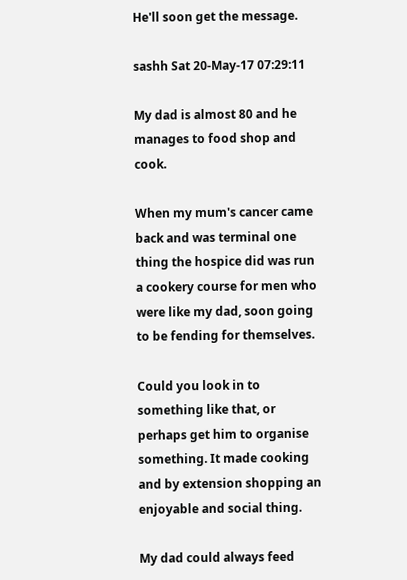He'll soon get the message.

sashh Sat 20-May-17 07:29:11

My dad is almost 80 and he manages to food shop and cook.

When my mum's cancer came back and was terminal one thing the hospice did was run a cookery course for men who were like my dad, soon going to be fending for themselves.

Could you look in to something like that, or perhaps get him to organise something. It made cooking and by extension shopping an enjoyable and social thing.

My dad could always feed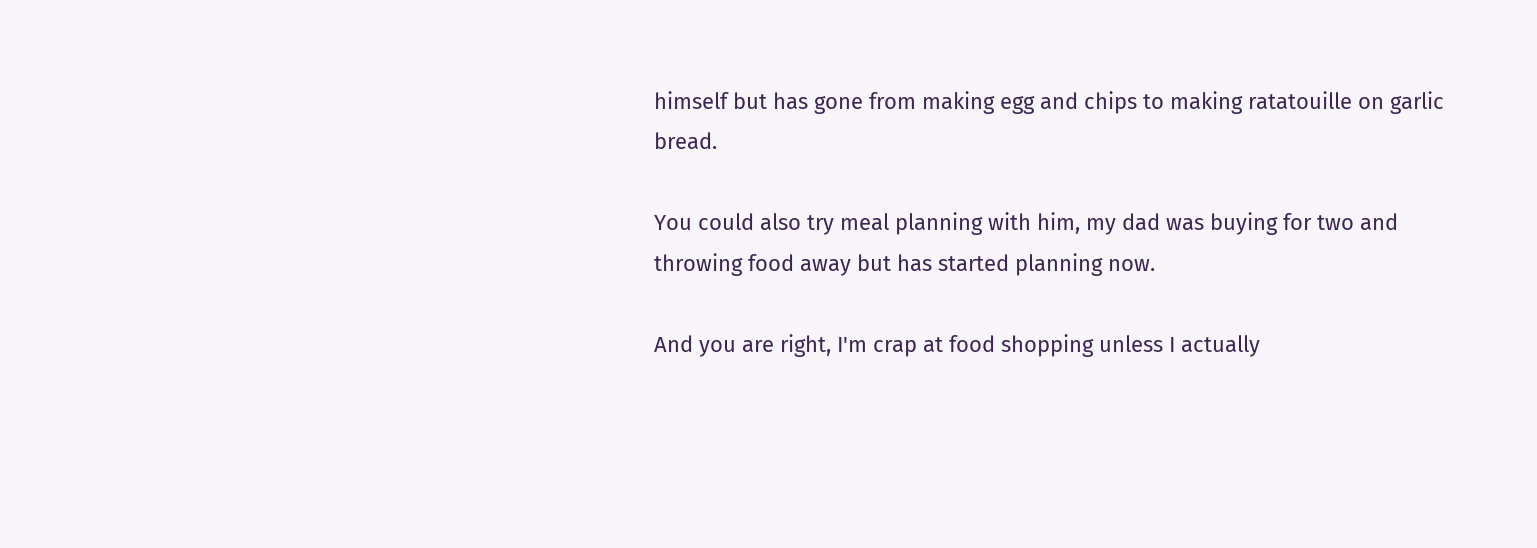himself but has gone from making egg and chips to making ratatouille on garlic bread.

You could also try meal planning with him, my dad was buying for two and throwing food away but has started planning now.

And you are right, I'm crap at food shopping unless I actually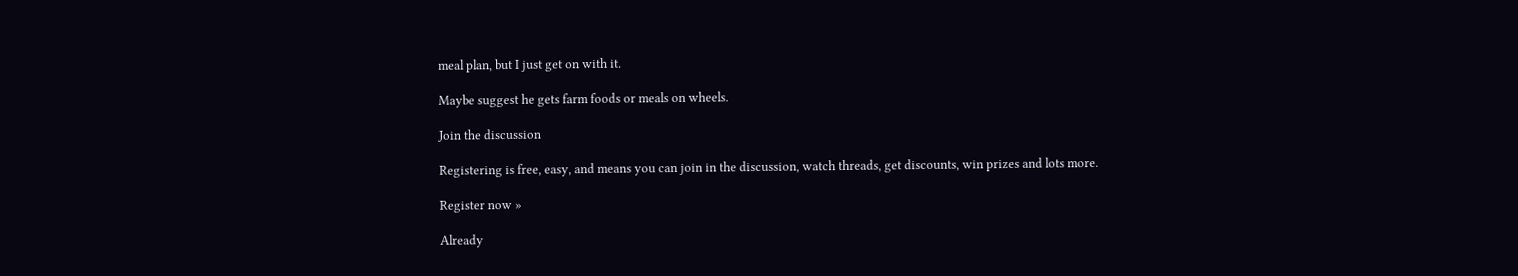meal plan, but I just get on with it.

Maybe suggest he gets farm foods or meals on wheels.

Join the discussion

Registering is free, easy, and means you can join in the discussion, watch threads, get discounts, win prizes and lots more.

Register now »

Already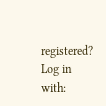registered? Log in with: